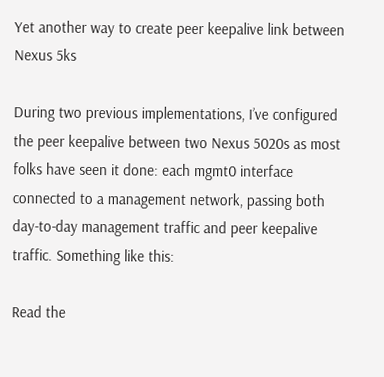Yet another way to create peer keepalive link between Nexus 5ks

During two previous implementations, I’ve configured the peer keepalive between two Nexus 5020s as most folks have seen it done: each mgmt0 interface connected to a management network, passing both day-to-day management traffic and peer keepalive traffic. Something like this:

Read the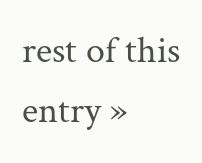rest of this entry »